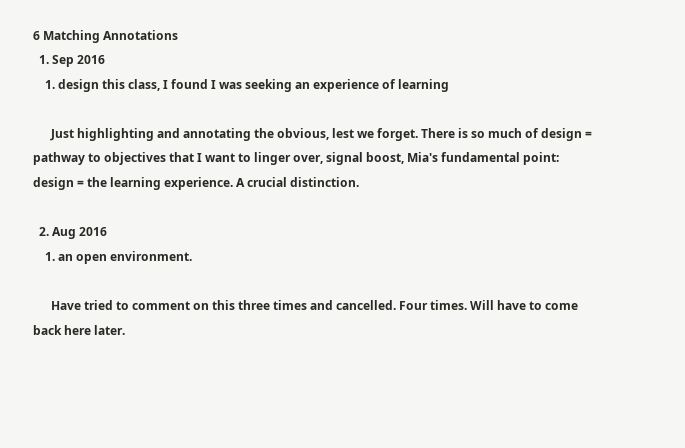6 Matching Annotations
  1. Sep 2016
    1. design this class, I found I was seeking an experience of learning

      Just highlighting and annotating the obvious, lest we forget. There is so much of design = pathway to objectives that I want to linger over, signal boost, Mia's fundamental point: design = the learning experience. A crucial distinction.

  2. Aug 2016
    1. an open environment.

      Have tried to comment on this three times and cancelled. Four times. Will have to come back here later.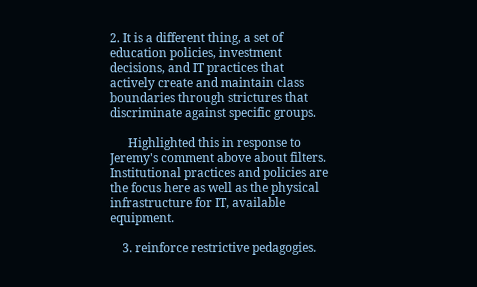2. It is a different thing, a set of education policies, investment decisions, and IT practices that actively create and maintain class boundaries through strictures that discriminate against specific groups.

      Highlighted this in response to Jeremy's comment above about filters. Institutional practices and policies are the focus here as well as the physical infrastructure for IT, available equipment.

    3. reinforce restrictive pedagogies.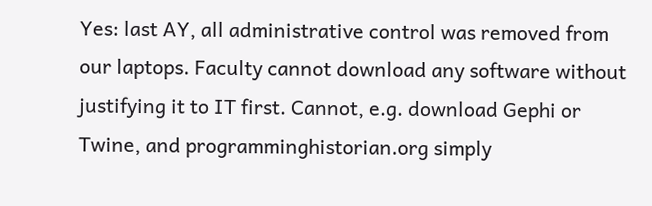Yes: last AY, all administrative control was removed from our laptops. Faculty cannot download any software without justifying it to IT first. Cannot, e.g. download Gephi or Twine, and programminghistorian.org simply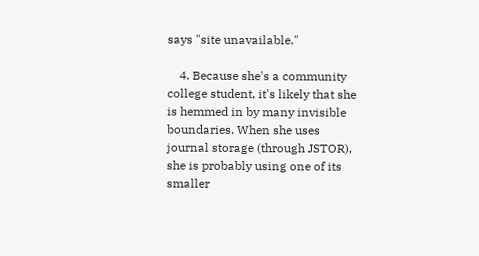says "site unavailable."

    4. Because she's a community college student, it's likely that she is hemmed in by many invisible boundaries. When she uses journal storage (through JSTOR), she is probably using one of its smaller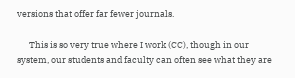versions that offer far fewer journals.

      This is so very true where I work (CC), though in our system, our students and faculty can often see what they are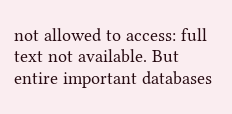not allowed to access: full text not available. But entire important databases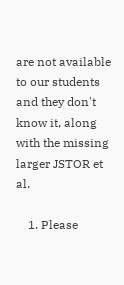are not available to our students and they don't know it, along with the missing larger JSTOR et al.

    1. Please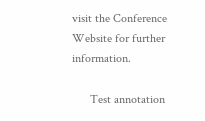visit the Conference Website for further information.

      Test annotation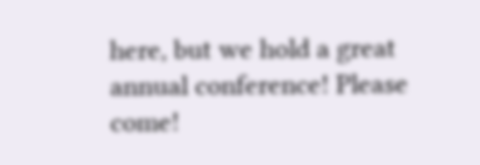here, but we hold a great annual conference! Please come!